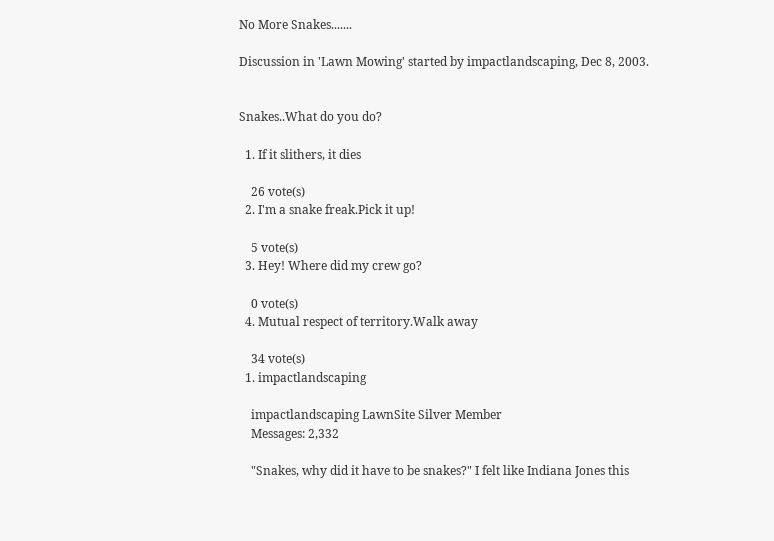No More Snakes.......

Discussion in 'Lawn Mowing' started by impactlandscaping, Dec 8, 2003.


Snakes..What do you do?

  1. If it slithers, it dies

    26 vote(s)
  2. I'm a snake freak.Pick it up!

    5 vote(s)
  3. Hey! Where did my crew go?

    0 vote(s)
  4. Mutual respect of territory.Walk away

    34 vote(s)
  1. impactlandscaping

    impactlandscaping LawnSite Silver Member
    Messages: 2,332

    "Snakes, why did it have to be snakes?" I felt like Indiana Jones this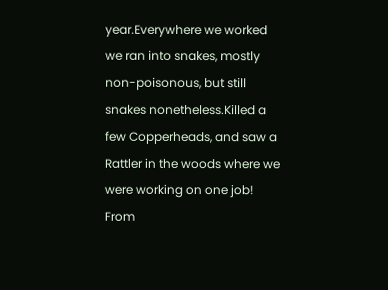year.Everywhere we worked we ran into snakes, mostly non-poisonous, but still snakes nonetheless.Killed a few Copperheads, and saw a Rattler in the woods where we were working on one job! From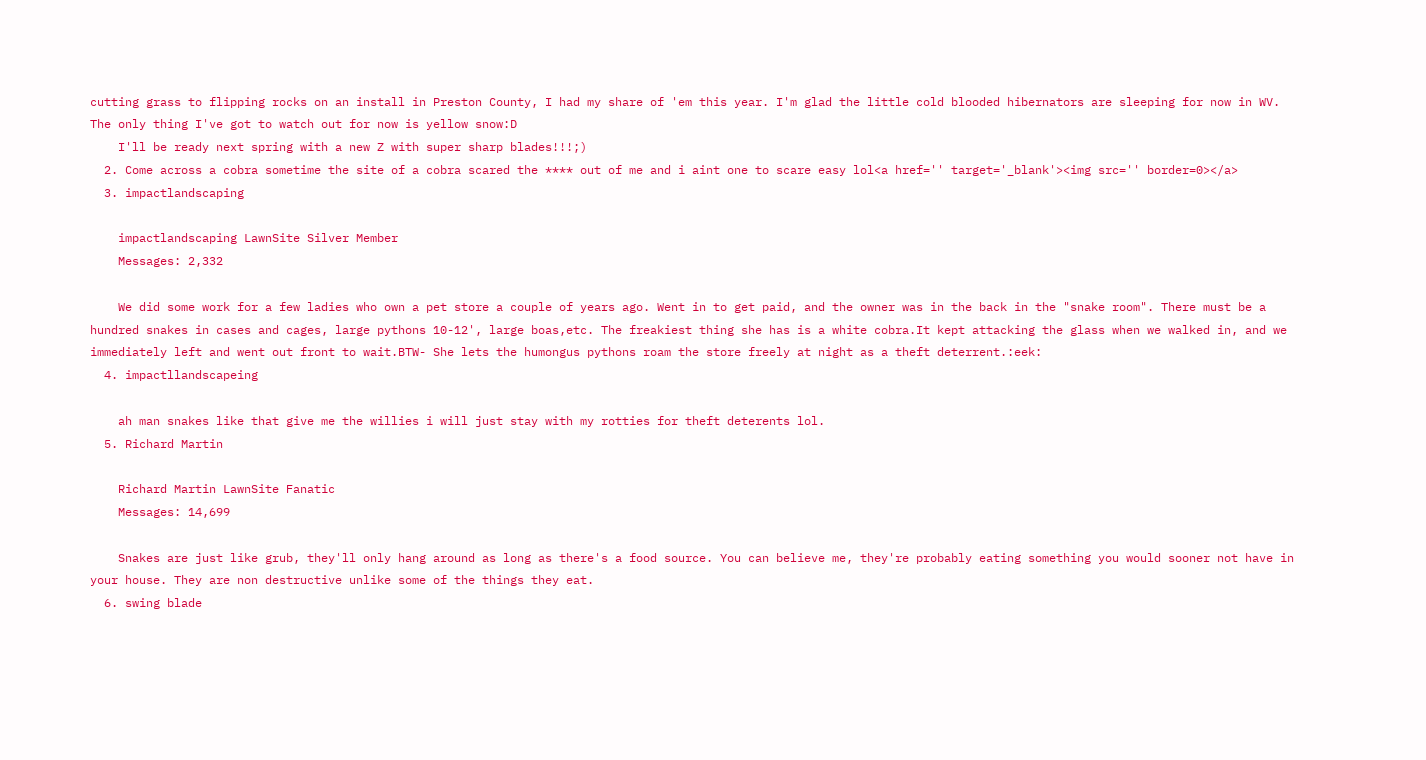cutting grass to flipping rocks on an install in Preston County, I had my share of 'em this year. I'm glad the little cold blooded hibernators are sleeping for now in WV. The only thing I've got to watch out for now is yellow snow:D
    I'll be ready next spring with a new Z with super sharp blades!!!;)
  2. Come across a cobra sometime the site of a cobra scared the **** out of me and i aint one to scare easy lol<a href='' target='_blank'><img src='' border=0></a>
  3. impactlandscaping

    impactlandscaping LawnSite Silver Member
    Messages: 2,332

    We did some work for a few ladies who own a pet store a couple of years ago. Went in to get paid, and the owner was in the back in the "snake room". There must be a hundred snakes in cases and cages, large pythons 10-12', large boas,etc. The freakiest thing she has is a white cobra.It kept attacking the glass when we walked in, and we immediately left and went out front to wait.BTW- She lets the humongus pythons roam the store freely at night as a theft deterrent.:eek:
  4. impactllandscapeing

    ah man snakes like that give me the willies i will just stay with my rotties for theft deterents lol.
  5. Richard Martin

    Richard Martin LawnSite Fanatic
    Messages: 14,699

    Snakes are just like grub, they'll only hang around as long as there's a food source. You can believe me, they're probably eating something you would sooner not have in your house. They are non destructive unlike some of the things they eat.
  6. swing blade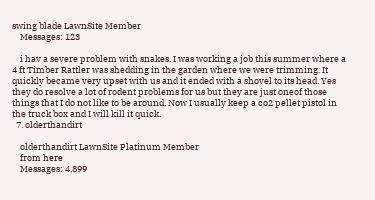swing blade LawnSite Member
    Messages: 123

    i hav a severe problem with snakes. I was working a job this summer where a 4 ft Timber Rattler was shedding in the garden where we were trimming. It quickly became very upset with us and it ended with a shovel to its head. Yes they do resolve a lot of rodent problems for us but they are just oneof those things that I do not like to be around. Now I usually keep a co2 pellet pistol in the truck box and I will kill it quick.
  7. olderthandirt

    olderthandirt LawnSite Platinum Member
    from here
    Messages: 4,899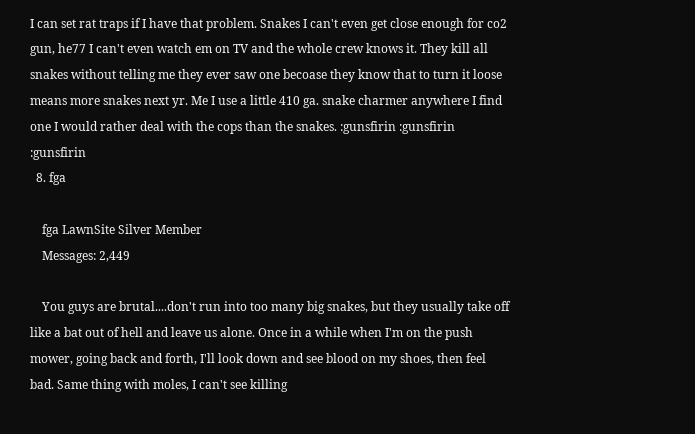I can set rat traps if I have that problem. Snakes I can't even get close enough for co2 gun, he77 I can't even watch em on TV and the whole crew knows it. They kill all snakes without telling me they ever saw one becoase they know that to turn it loose means more snakes next yr. Me I use a little 410 ga. snake charmer anywhere I find one I would rather deal with the cops than the snakes. :gunsfirin :gunsfirin :gunsfirin
  8. fga

    fga LawnSite Silver Member
    Messages: 2,449

    You guys are brutal....don't run into too many big snakes, but they usually take off like a bat out of hell and leave us alone. Once in a while when I'm on the push mower, going back and forth, I'll look down and see blood on my shoes, then feel bad. Same thing with moles, I can't see killing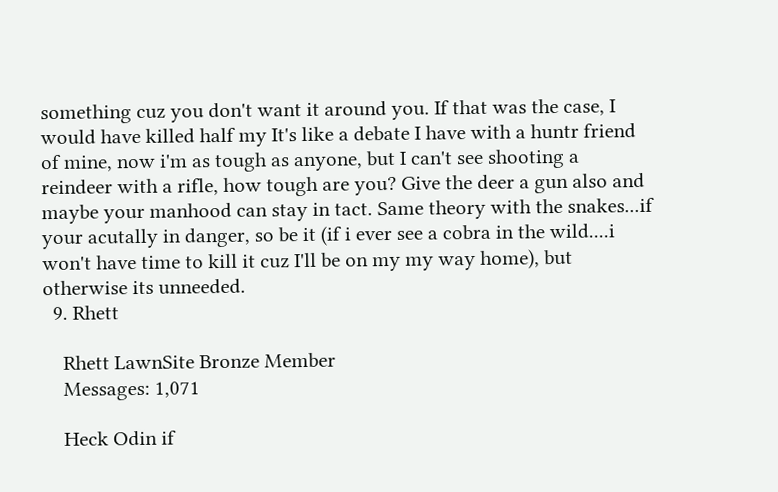something cuz you don't want it around you. If that was the case, I would have killed half my It's like a debate I have with a huntr friend of mine, now i'm as tough as anyone, but I can't see shooting a reindeer with a rifle, how tough are you? Give the deer a gun also and maybe your manhood can stay in tact. Same theory with the snakes...if your acutally in danger, so be it (if i ever see a cobra in the wild....i won't have time to kill it cuz I'll be on my my way home), but otherwise its unneeded.
  9. Rhett

    Rhett LawnSite Bronze Member
    Messages: 1,071

    Heck Odin if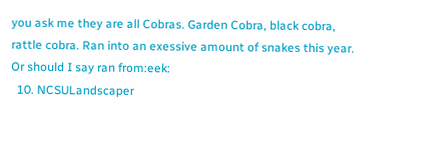you ask me they are all Cobras. Garden Cobra, black cobra, rattle cobra. Ran into an exessive amount of snakes this year. Or should I say ran from:eek:
  10. NCSULandscaper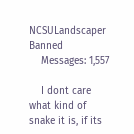NCSULandscaper Banned
    Messages: 1,557

    I dont care what kind of snake it is, if its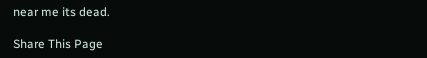near me its dead.

Share This Page